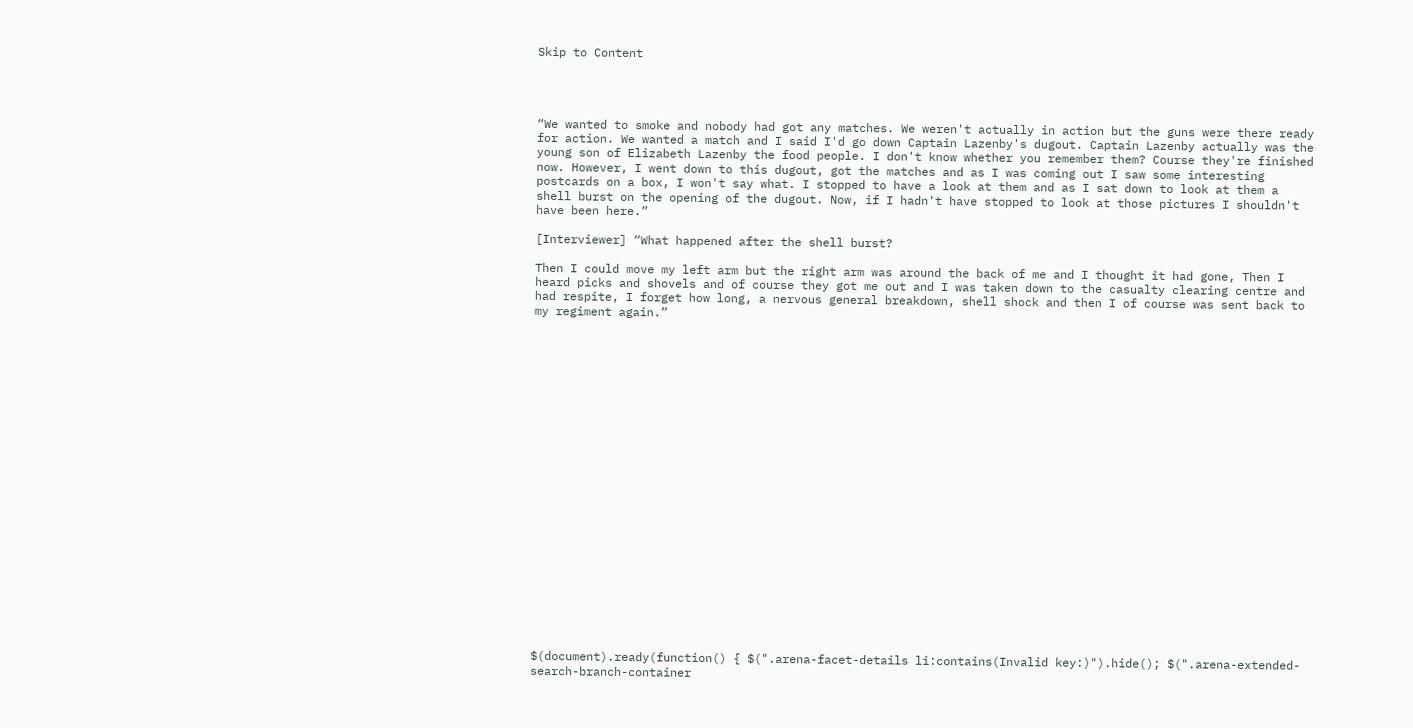Skip to Content




“We wanted to smoke and nobody had got any matches. We weren't actually in action but the guns were there ready for action. We wanted a match and I said I'd go down Captain Lazenby's dugout. Captain Lazenby actually was the young son of Elizabeth Lazenby the food people. I don't know whether you remember them? Course they're finished now. However, I went down to this dugout, got the matches and as I was coming out I saw some interesting postcards on a box, I won't say what. I stopped to have a look at them and as I sat down to look at them a shell burst on the opening of the dugout. Now, if I hadn't have stopped to look at those pictures I shouldn't have been here.”

[Interviewer] “What happened after the shell burst?

Then I could move my left arm but the right arm was around the back of me and I thought it had gone, Then I heard picks and shovels and of course they got me out and I was taken down to the casualty clearing centre and had respite, I forget how long, a nervous general breakdown, shell shock and then I of course was sent back to my regiment again.”























$(document).ready(function() { $(".arena-facet-details li:contains(Invalid key:)").hide(); $(".arena-extended-search-branch-container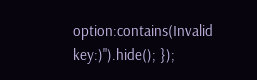option:contains(Invalid key:)").hide(); });